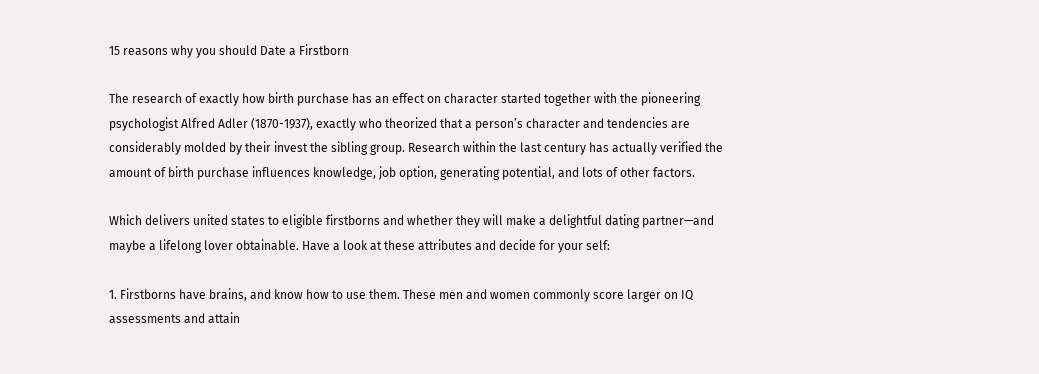15 reasons why you should Date a Firstborn

The research of exactly how birth purchase has an effect on character started together with the pioneering psychologist Alfred Adler (1870-1937), exactly who theorized that a person’s character and tendencies are considerably molded by their invest the sibling group. Research within the last century has actually verified the amount of birth purchase influences knowledge, job option, generating potential, and lots of other factors.

Which delivers united states to eligible firstborns and whether they will make a delightful dating partner—and maybe a lifelong lover obtainable. Have a look at these attributes and decide for your self:

1. Firstborns have brains, and know how to use them. These men and women commonly score larger on IQ assessments and attain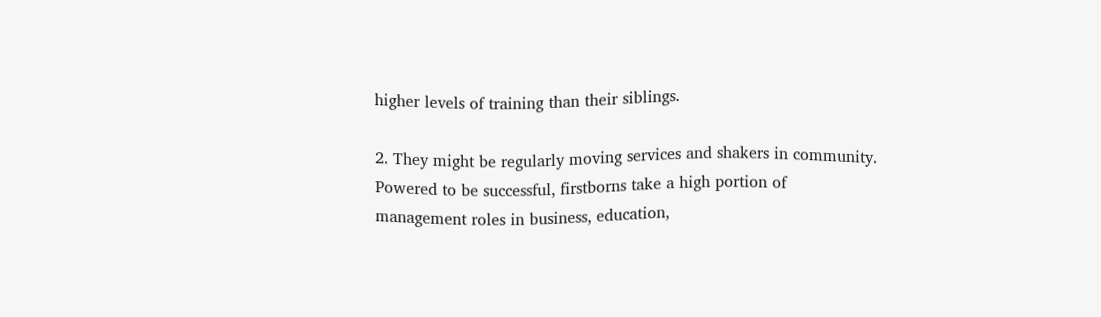higher levels of training than their siblings.

2. They might be regularly moving services and shakers in community. Powered to be successful, firstborns take a high portion of management roles in business, education,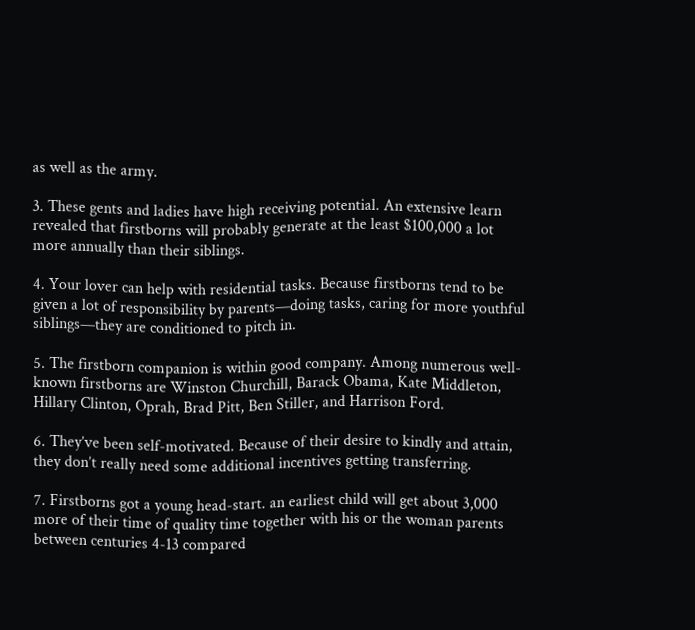as well as the army.

3. These gents and ladies have high receiving potential. An extensive learn revealed that firstborns will probably generate at the least $100,000 a lot more annually than their siblings.

4. Your lover can help with residential tasks. Because firstborns tend to be given a lot of responsibility by parents—doing tasks, caring for more youthful siblings—they are conditioned to pitch in.

5. The firstborn companion is within good company. Among numerous well-known firstborns are Winston Churchill, Barack Obama, Kate Middleton, Hillary Clinton, Oprah, Brad Pitt, Ben Stiller, and Harrison Ford.

6. They’ve been self-motivated. Because of their desire to kindly and attain, they don’t really need some additional incentives getting transferring.

7. Firstborns got a young head-start. an earliest child will get about 3,000 more of their time of quality time together with his or the woman parents between centuries 4-13 compared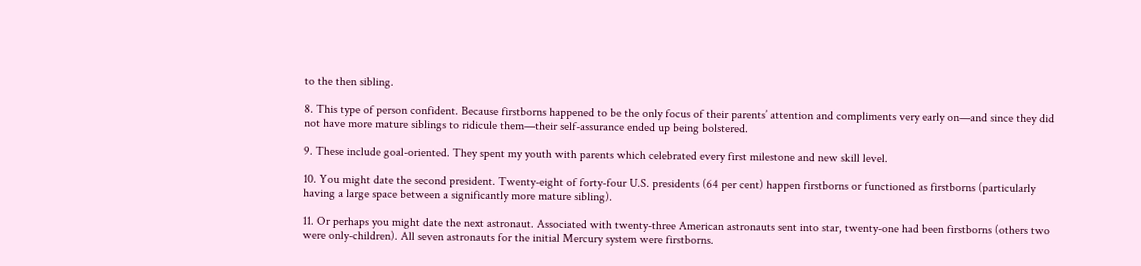to the then sibling.

8. This type of person confident. Because firstborns happened to be the only focus of their parents’ attention and compliments very early on—and since they did not have more mature siblings to ridicule them—their self-assurance ended up being bolstered.

9. These include goal-oriented. They spent my youth with parents which celebrated every first milestone and new skill level.

10. You might date the second president. Twenty-eight of forty-four U.S. presidents (64 per cent) happen firstborns or functioned as firstborns (particularly having a large space between a significantly more mature sibling).

11. Or perhaps you might date the next astronaut. Associated with twenty-three American astronauts sent into star, twenty-one had been firstborns (others two were only-children). All seven astronauts for the initial Mercury system were firstborns.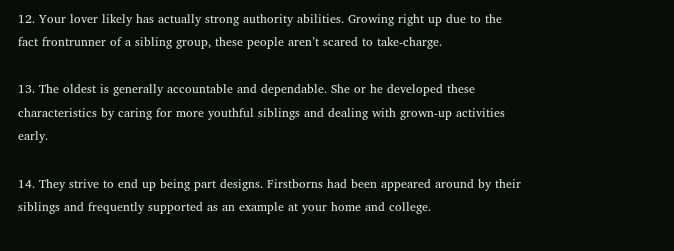12. Your lover likely has actually strong authority abilities. Growing right up due to the fact frontrunner of a sibling group, these people aren’t scared to take-charge.

13. The oldest is generally accountable and dependable. She or he developed these characteristics by caring for more youthful siblings and dealing with grown-up activities early.

14. They strive to end up being part designs. Firstborns had been appeared around by their siblings and frequently supported as an example at your home and college.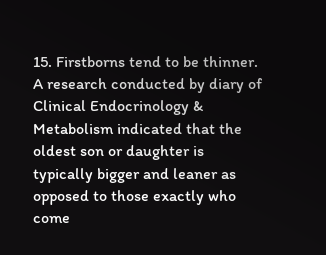15. Firstborns tend to be thinner. A research conducted by diary of Clinical Endocrinology & Metabolism indicated that the oldest son or daughter is typically bigger and leaner as opposed to those exactly who come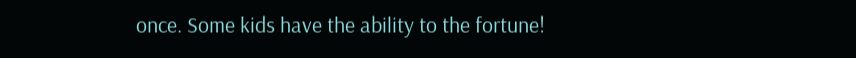once. Some kids have the ability to the fortune!